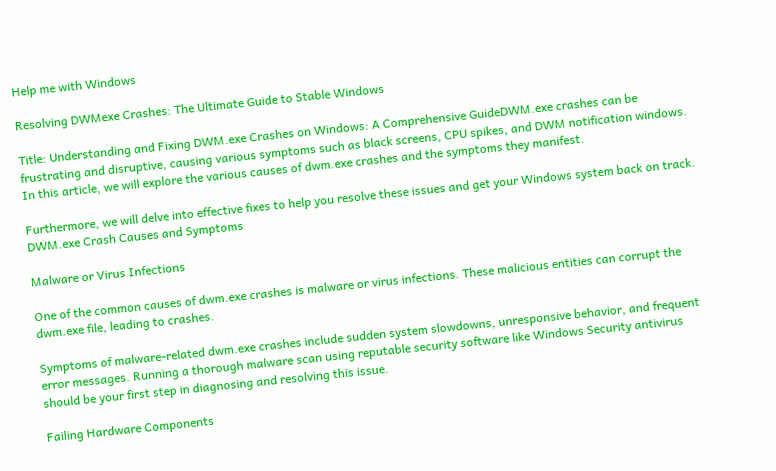Help me with Windows

Resolving DWMexe Crashes: The Ultimate Guide to Stable Windows

Title: Understanding and Fixing DWM.exe Crashes on Windows: A Comprehensive GuideDWM.exe crashes can be frustrating and disruptive, causing various symptoms such as black screens, CPU spikes, and DWM notification windows. In this article, we will explore the various causes of dwm.exe crashes and the symptoms they manifest.

Furthermore, we will delve into effective fixes to help you resolve these issues and get your Windows system back on track. DWM.exe Crash Causes and Symptoms

Malware or Virus Infections

One of the common causes of dwm.exe crashes is malware or virus infections. These malicious entities can corrupt the dwm.exe file, leading to crashes.

Symptoms of malware-related dwm.exe crashes include sudden system slowdowns, unresponsive behavior, and frequent error messages. Running a thorough malware scan using reputable security software like Windows Security antivirus should be your first step in diagnosing and resolving this issue.

Failing Hardware Components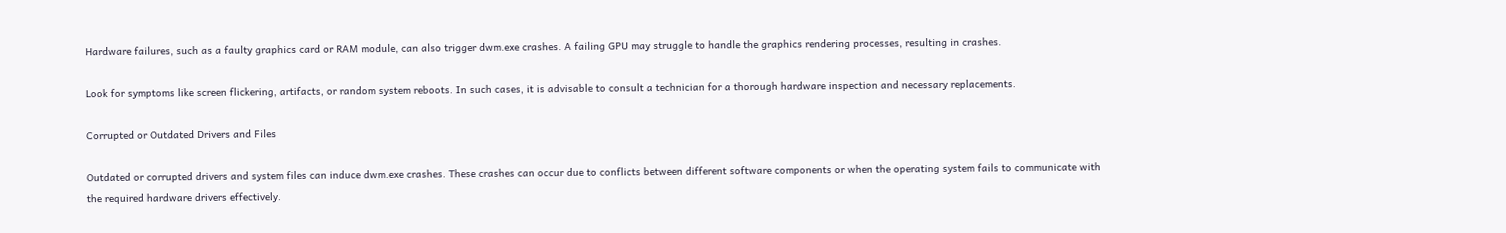Hardware failures, such as a faulty graphics card or RAM module, can also trigger dwm.exe crashes. A failing GPU may struggle to handle the graphics rendering processes, resulting in crashes.

Look for symptoms like screen flickering, artifacts, or random system reboots. In such cases, it is advisable to consult a technician for a thorough hardware inspection and necessary replacements.

Corrupted or Outdated Drivers and Files

Outdated or corrupted drivers and system files can induce dwm.exe crashes. These crashes can occur due to conflicts between different software components or when the operating system fails to communicate with the required hardware drivers effectively.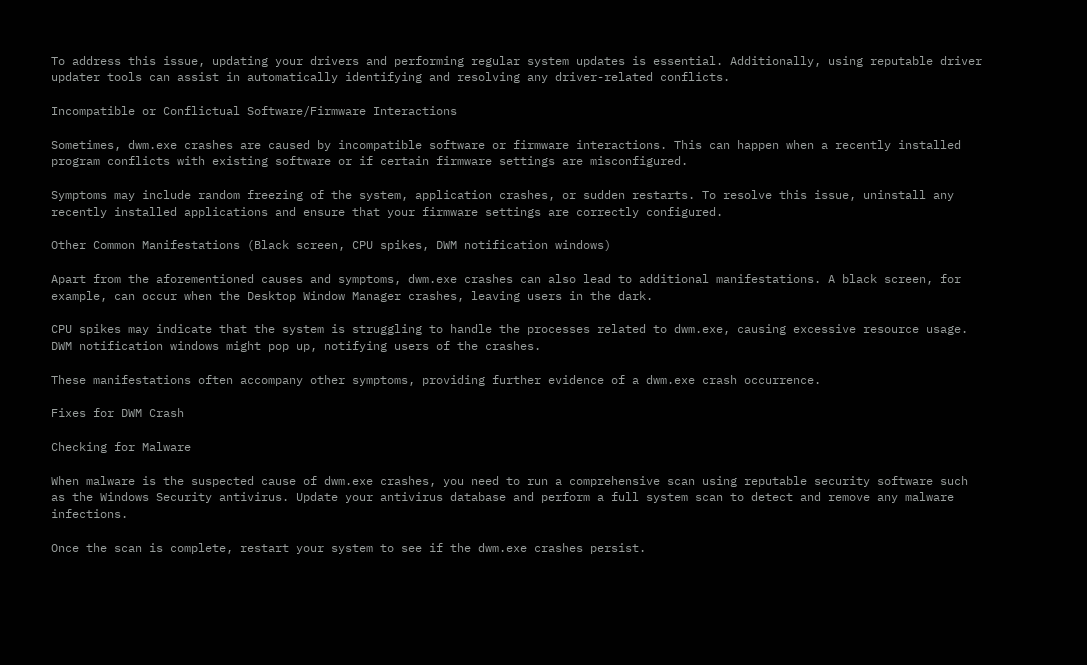To address this issue, updating your drivers and performing regular system updates is essential. Additionally, using reputable driver updater tools can assist in automatically identifying and resolving any driver-related conflicts.

Incompatible or Conflictual Software/Firmware Interactions

Sometimes, dwm.exe crashes are caused by incompatible software or firmware interactions. This can happen when a recently installed program conflicts with existing software or if certain firmware settings are misconfigured.

Symptoms may include random freezing of the system, application crashes, or sudden restarts. To resolve this issue, uninstall any recently installed applications and ensure that your firmware settings are correctly configured.

Other Common Manifestations (Black screen, CPU spikes, DWM notification windows)

Apart from the aforementioned causes and symptoms, dwm.exe crashes can also lead to additional manifestations. A black screen, for example, can occur when the Desktop Window Manager crashes, leaving users in the dark.

CPU spikes may indicate that the system is struggling to handle the processes related to dwm.exe, causing excessive resource usage. DWM notification windows might pop up, notifying users of the crashes.

These manifestations often accompany other symptoms, providing further evidence of a dwm.exe crash occurrence.

Fixes for DWM Crash

Checking for Malware

When malware is the suspected cause of dwm.exe crashes, you need to run a comprehensive scan using reputable security software such as the Windows Security antivirus. Update your antivirus database and perform a full system scan to detect and remove any malware infections.

Once the scan is complete, restart your system to see if the dwm.exe crashes persist.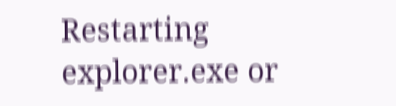Restarting explorer.exe or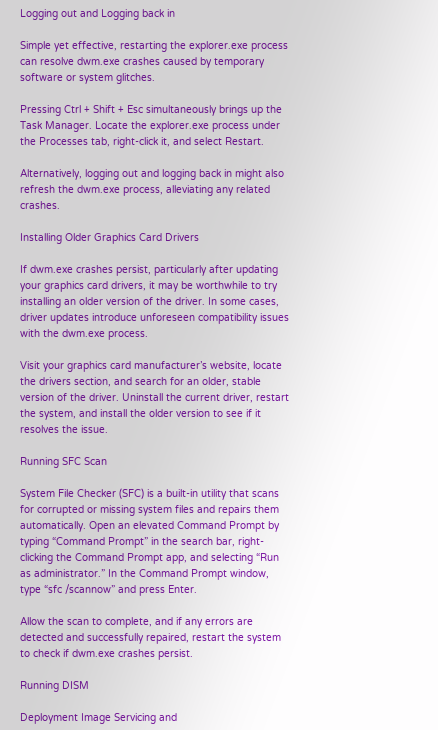Logging out and Logging back in

Simple yet effective, restarting the explorer.exe process can resolve dwm.exe crashes caused by temporary software or system glitches.

Pressing Ctrl + Shift + Esc simultaneously brings up the Task Manager. Locate the explorer.exe process under the Processes tab, right-click it, and select Restart.

Alternatively, logging out and logging back in might also refresh the dwm.exe process, alleviating any related crashes.

Installing Older Graphics Card Drivers

If dwm.exe crashes persist, particularly after updating your graphics card drivers, it may be worthwhile to try installing an older version of the driver. In some cases, driver updates introduce unforeseen compatibility issues with the dwm.exe process.

Visit your graphics card manufacturer’s website, locate the drivers section, and search for an older, stable version of the driver. Uninstall the current driver, restart the system, and install the older version to see if it resolves the issue.

Running SFC Scan

System File Checker (SFC) is a built-in utility that scans for corrupted or missing system files and repairs them automatically. Open an elevated Command Prompt by typing “Command Prompt” in the search bar, right-clicking the Command Prompt app, and selecting “Run as administrator.” In the Command Prompt window, type “sfc /scannow” and press Enter.

Allow the scan to complete, and if any errors are detected and successfully repaired, restart the system to check if dwm.exe crashes persist.

Running DISM

Deployment Image Servicing and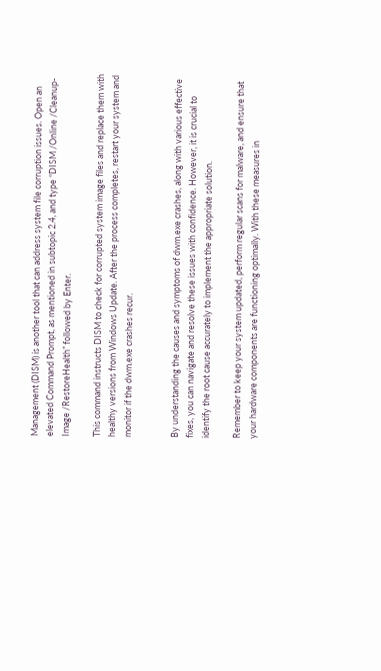Management (DISM) is another tool that can address system file corruption issues. Open an elevated Command Prompt, as mentioned in subtopic 2.4, and type “DISM /Online /Cleanup-Image /RestoreHealth” followed by Enter.

This command instructs DISM to check for corrupted system image files and replace them with healthy versions from Windows Update. After the process completes, restart your system and monitor if the dwm.exe crashes recur.


By understanding the causes and symptoms of dwm.exe crashes, along with various effective fixes, you can navigate and resolve these issues with confidence. However, it is crucial to identify the root cause accurately to implement the appropriate solution.

Remember to keep your system updated, perform regular scans for malware, and ensure that your hardware components are functioning optimally. With these measures in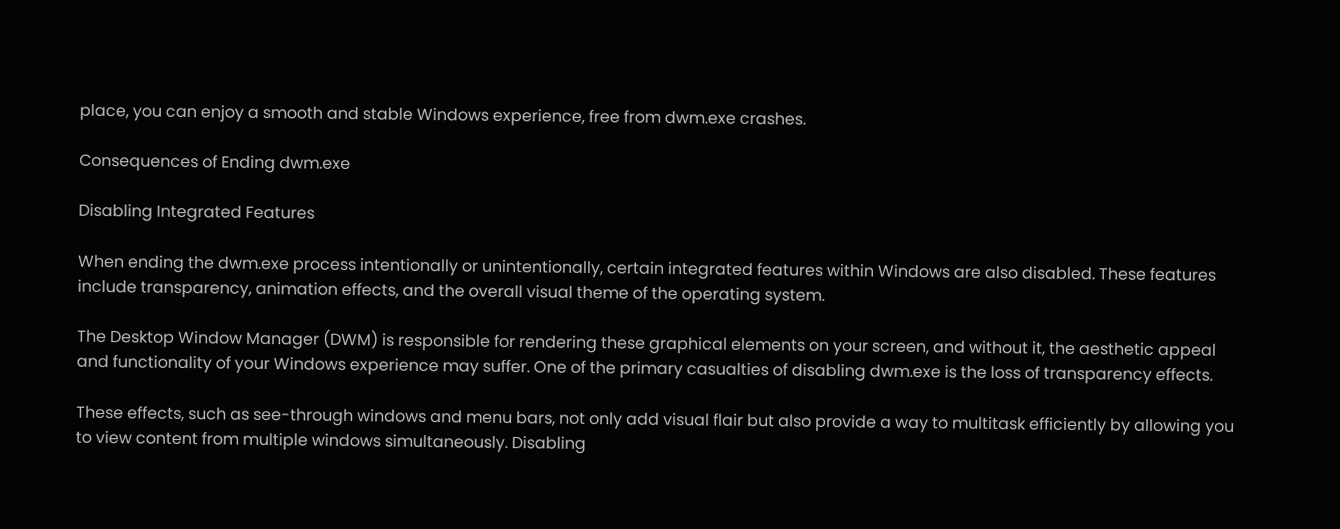place, you can enjoy a smooth and stable Windows experience, free from dwm.exe crashes.

Consequences of Ending dwm.exe

Disabling Integrated Features

When ending the dwm.exe process intentionally or unintentionally, certain integrated features within Windows are also disabled. These features include transparency, animation effects, and the overall visual theme of the operating system.

The Desktop Window Manager (DWM) is responsible for rendering these graphical elements on your screen, and without it, the aesthetic appeal and functionality of your Windows experience may suffer. One of the primary casualties of disabling dwm.exe is the loss of transparency effects.

These effects, such as see-through windows and menu bars, not only add visual flair but also provide a way to multitask efficiently by allowing you to view content from multiple windows simultaneously. Disabling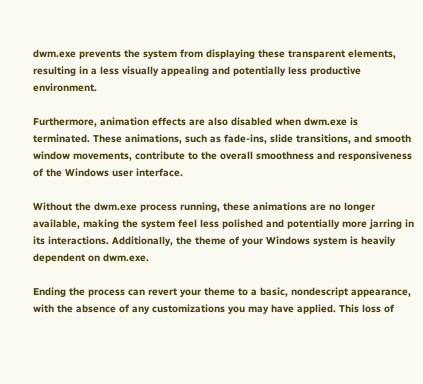dwm.exe prevents the system from displaying these transparent elements, resulting in a less visually appealing and potentially less productive environment.

Furthermore, animation effects are also disabled when dwm.exe is terminated. These animations, such as fade-ins, slide transitions, and smooth window movements, contribute to the overall smoothness and responsiveness of the Windows user interface.

Without the dwm.exe process running, these animations are no longer available, making the system feel less polished and potentially more jarring in its interactions. Additionally, the theme of your Windows system is heavily dependent on dwm.exe.

Ending the process can revert your theme to a basic, nondescript appearance, with the absence of any customizations you may have applied. This loss of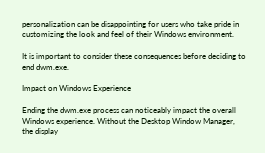personalization can be disappointing for users who take pride in customizing the look and feel of their Windows environment.

It is important to consider these consequences before deciding to end dwm.exe.

Impact on Windows Experience

Ending the dwm.exe process can noticeably impact the overall Windows experience. Without the Desktop Window Manager, the display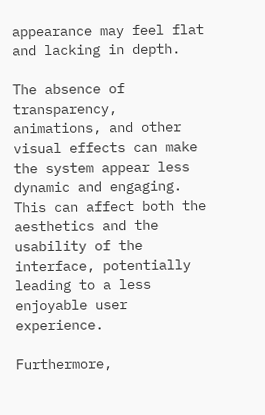appearance may feel flat and lacking in depth.

The absence of transparency, animations, and other visual effects can make the system appear less dynamic and engaging. This can affect both the aesthetics and the usability of the interface, potentially leading to a less enjoyable user experience.

Furthermore,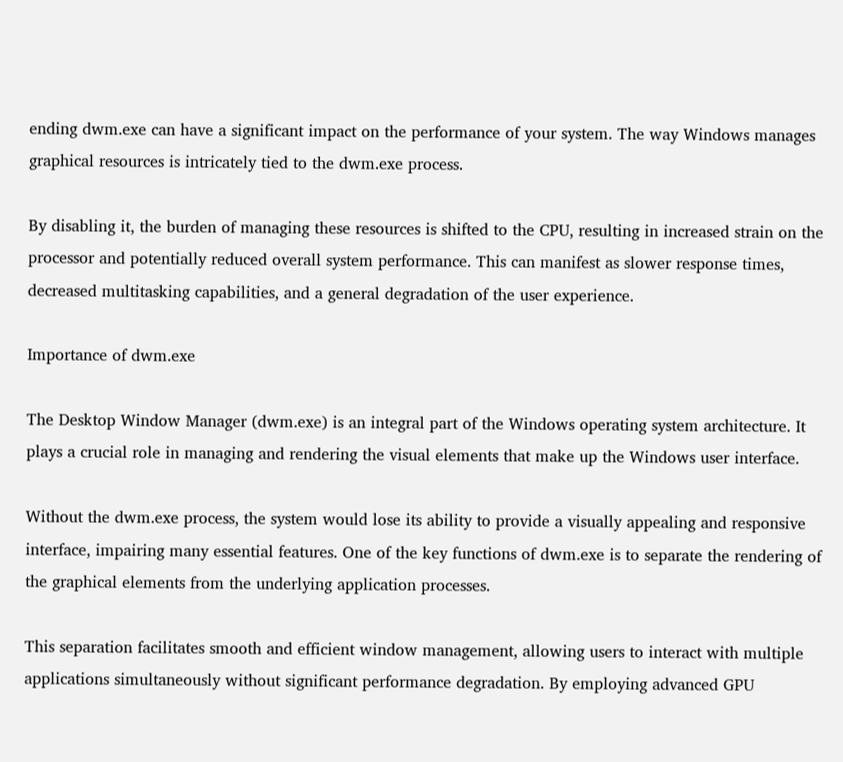ending dwm.exe can have a significant impact on the performance of your system. The way Windows manages graphical resources is intricately tied to the dwm.exe process.

By disabling it, the burden of managing these resources is shifted to the CPU, resulting in increased strain on the processor and potentially reduced overall system performance. This can manifest as slower response times, decreased multitasking capabilities, and a general degradation of the user experience.

Importance of dwm.exe

The Desktop Window Manager (dwm.exe) is an integral part of the Windows operating system architecture. It plays a crucial role in managing and rendering the visual elements that make up the Windows user interface.

Without the dwm.exe process, the system would lose its ability to provide a visually appealing and responsive interface, impairing many essential features. One of the key functions of dwm.exe is to separate the rendering of the graphical elements from the underlying application processes.

This separation facilitates smooth and efficient window management, allowing users to interact with multiple applications simultaneously without significant performance degradation. By employing advanced GPU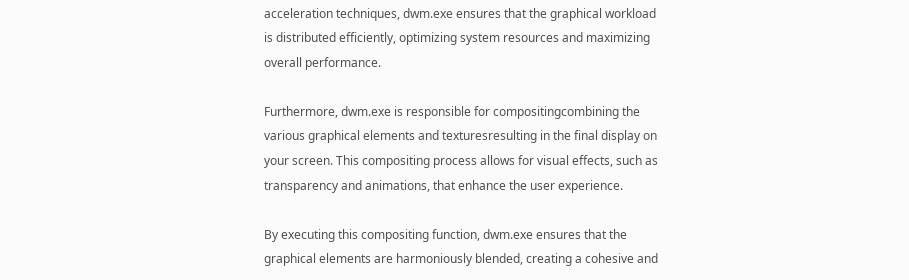acceleration techniques, dwm.exe ensures that the graphical workload is distributed efficiently, optimizing system resources and maximizing overall performance.

Furthermore, dwm.exe is responsible for compositingcombining the various graphical elements and texturesresulting in the final display on your screen. This compositing process allows for visual effects, such as transparency and animations, that enhance the user experience.

By executing this compositing function, dwm.exe ensures that the graphical elements are harmoniously blended, creating a cohesive and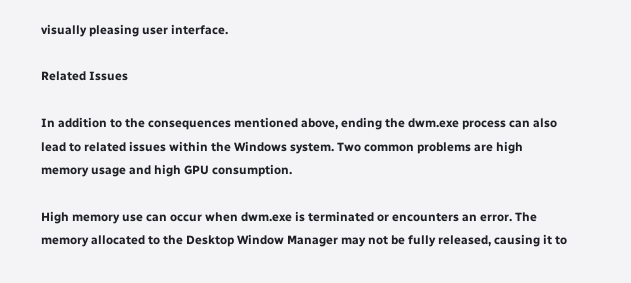visually pleasing user interface.

Related Issues

In addition to the consequences mentioned above, ending the dwm.exe process can also lead to related issues within the Windows system. Two common problems are high memory usage and high GPU consumption.

High memory use can occur when dwm.exe is terminated or encounters an error. The memory allocated to the Desktop Window Manager may not be fully released, causing it to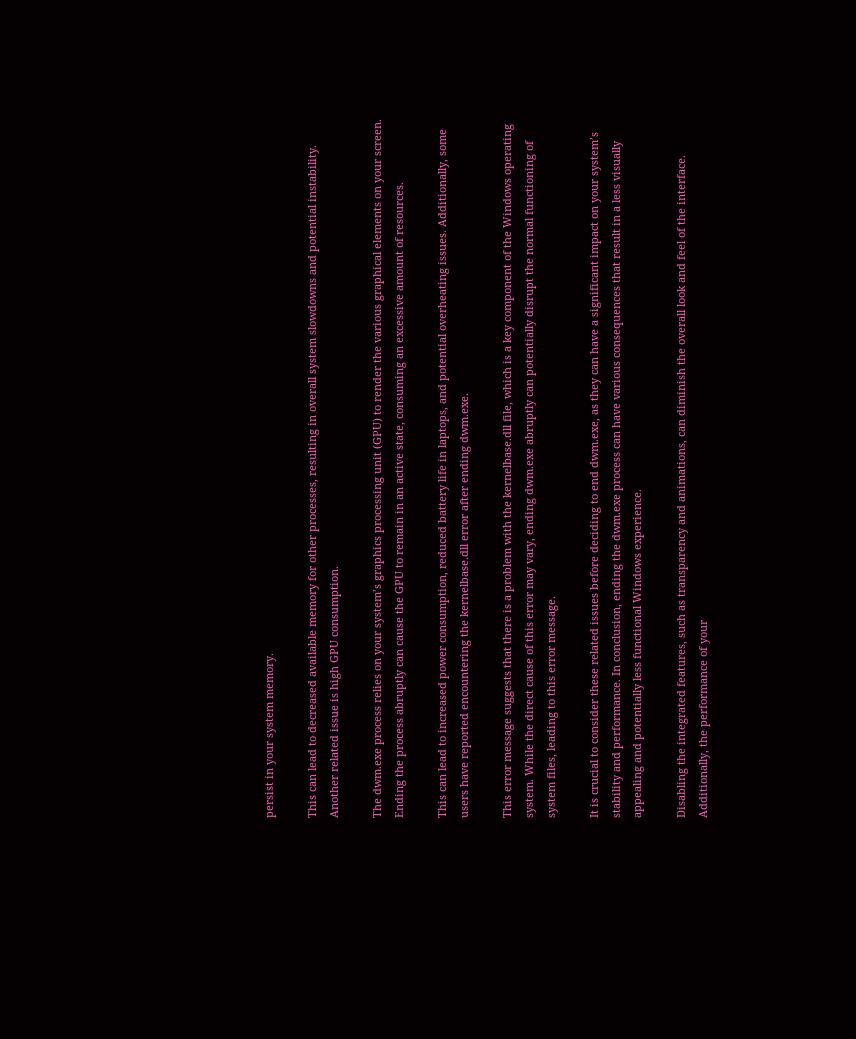persist in your system memory.

This can lead to decreased available memory for other processes, resulting in overall system slowdowns and potential instability. Another related issue is high GPU consumption.

The dwm.exe process relies on your system’s graphics processing unit (GPU) to render the various graphical elements on your screen. Ending the process abruptly can cause the GPU to remain in an active state, consuming an excessive amount of resources.

This can lead to increased power consumption, reduced battery life in laptops, and potential overheating issues. Additionally, some users have reported encountering the kernelbase.dll error after ending dwm.exe.

This error message suggests that there is a problem with the kernelbase.dll file, which is a key component of the Windows operating system. While the direct cause of this error may vary, ending dwm.exe abruptly can potentially disrupt the normal functioning of system files, leading to this error message.

It is crucial to consider these related issues before deciding to end dwm.exe, as they can have a significant impact on your system’s stability and performance. In conclusion, ending the dwm.exe process can have various consequences that result in a less visually appealing and potentially less functional Windows experience.

Disabling the integrated features, such as transparency and animations, can diminish the overall look and feel of the interface. Additionally, the performance of your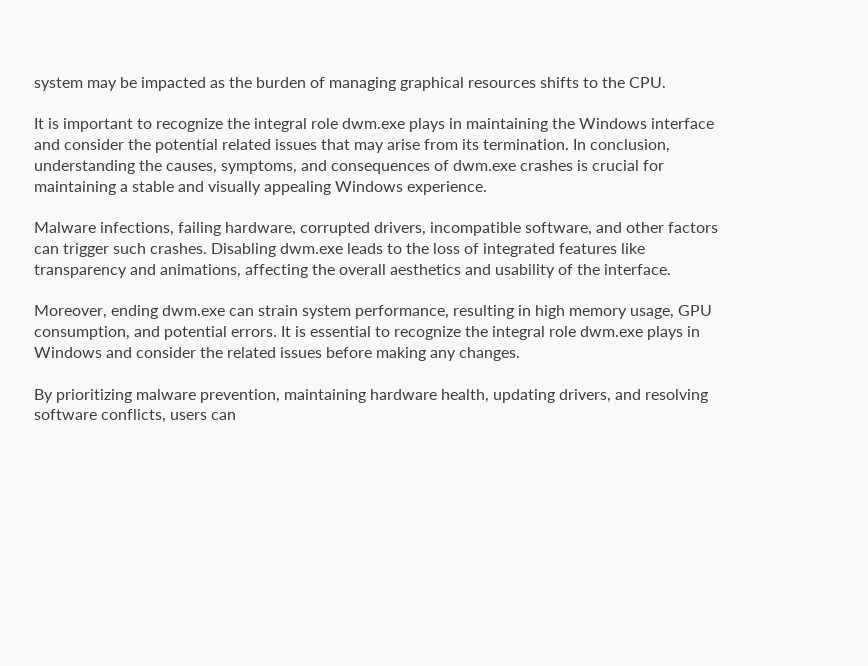system may be impacted as the burden of managing graphical resources shifts to the CPU.

It is important to recognize the integral role dwm.exe plays in maintaining the Windows interface and consider the potential related issues that may arise from its termination. In conclusion, understanding the causes, symptoms, and consequences of dwm.exe crashes is crucial for maintaining a stable and visually appealing Windows experience.

Malware infections, failing hardware, corrupted drivers, incompatible software, and other factors can trigger such crashes. Disabling dwm.exe leads to the loss of integrated features like transparency and animations, affecting the overall aesthetics and usability of the interface.

Moreover, ending dwm.exe can strain system performance, resulting in high memory usage, GPU consumption, and potential errors. It is essential to recognize the integral role dwm.exe plays in Windows and consider the related issues before making any changes.

By prioritizing malware prevention, maintaining hardware health, updating drivers, and resolving software conflicts, users can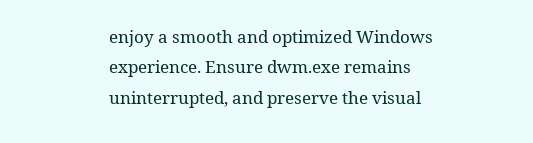enjoy a smooth and optimized Windows experience. Ensure dwm.exe remains uninterrupted, and preserve the visual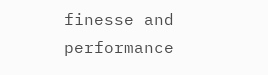finesse and performance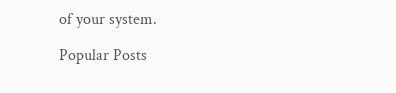of your system.

Popular Posts